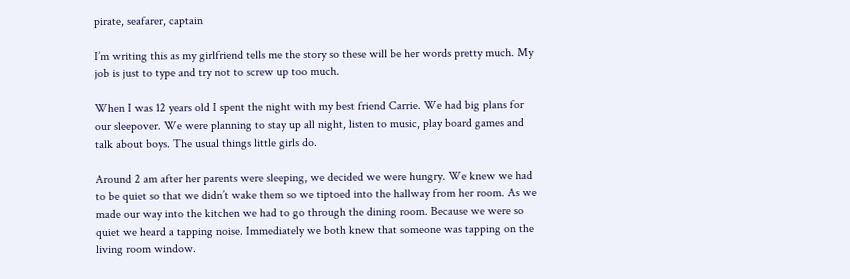pirate, seafarer, captain

I’m writing this as my girlfriend tells me the story so these will be her words pretty much. My job is just to type and try not to screw up too much.

When I was 12 years old I spent the night with my best friend Carrie. We had big plans for our sleepover. We were planning to stay up all night, listen to music, play board games and talk about boys. The usual things little girls do.

Around 2 am after her parents were sleeping, we decided we were hungry. We knew we had to be quiet so that we didn’t wake them so we tiptoed into the hallway from her room. As we made our way into the kitchen we had to go through the dining room. Because we were so quiet we heard a tapping noise. Immediately we both knew that someone was tapping on the living room window.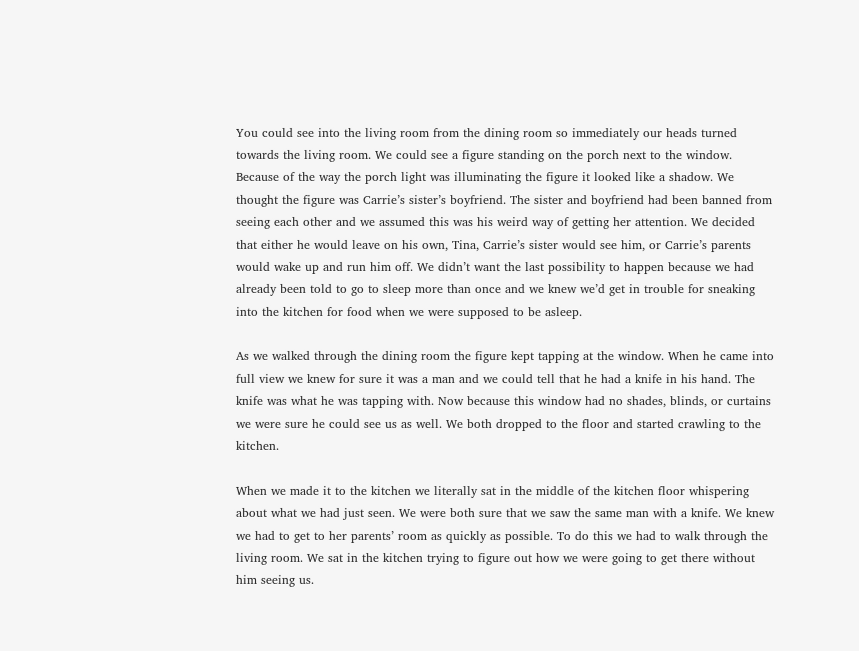You could see into the living room from the dining room so immediately our heads turned towards the living room. We could see a figure standing on the porch next to the window. Because of the way the porch light was illuminating the figure it looked like a shadow. We thought the figure was Carrie’s sister’s boyfriend. The sister and boyfriend had been banned from seeing each other and we assumed this was his weird way of getting her attention. We decided that either he would leave on his own, Tina, Carrie’s sister would see him, or Carrie’s parents would wake up and run him off. We didn’t want the last possibility to happen because we had already been told to go to sleep more than once and we knew we’d get in trouble for sneaking into the kitchen for food when we were supposed to be asleep.

As we walked through the dining room the figure kept tapping at the window. When he came into full view we knew for sure it was a man and we could tell that he had a knife in his hand. The knife was what he was tapping with. Now because this window had no shades, blinds, or curtains we were sure he could see us as well. We both dropped to the floor and started crawling to the kitchen.

When we made it to the kitchen we literally sat in the middle of the kitchen floor whispering about what we had just seen. We were both sure that we saw the same man with a knife. We knew we had to get to her parents’ room as quickly as possible. To do this we had to walk through the living room. We sat in the kitchen trying to figure out how we were going to get there without him seeing us.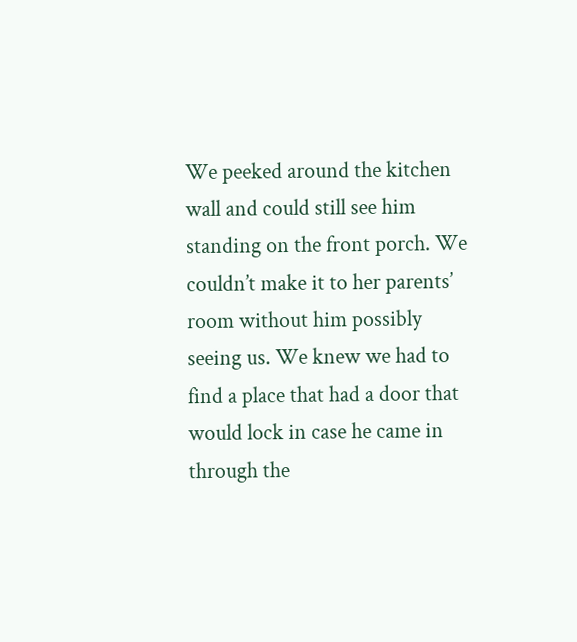We peeked around the kitchen wall and could still see him standing on the front porch. We couldn’t make it to her parents’ room without him possibly seeing us. We knew we had to find a place that had a door that would lock in case he came in through the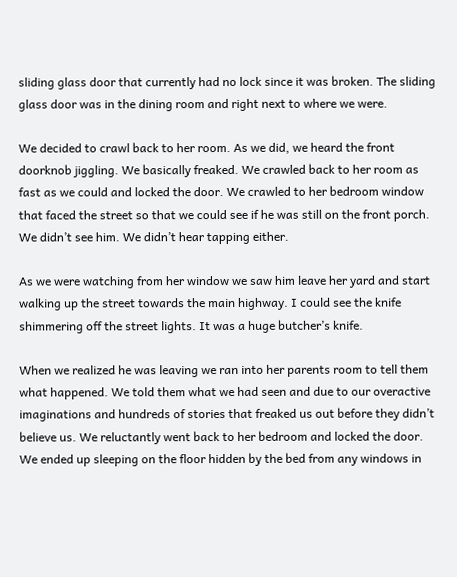sliding glass door that currently had no lock since it was broken. The sliding glass door was in the dining room and right next to where we were.

We decided to crawl back to her room. As we did, we heard the front doorknob jiggling. We basically freaked. We crawled back to her room as fast as we could and locked the door. We crawled to her bedroom window that faced the street so that we could see if he was still on the front porch. We didn’t see him. We didn’t hear tapping either.

As we were watching from her window we saw him leave her yard and start walking up the street towards the main highway. I could see the knife shimmering off the street lights. It was a huge butcher’s knife.

When we realized he was leaving we ran into her parents room to tell them what happened. We told them what we had seen and due to our overactive imaginations and hundreds of stories that freaked us out before they didn’t believe us. We reluctantly went back to her bedroom and locked the door. We ended up sleeping on the floor hidden by the bed from any windows in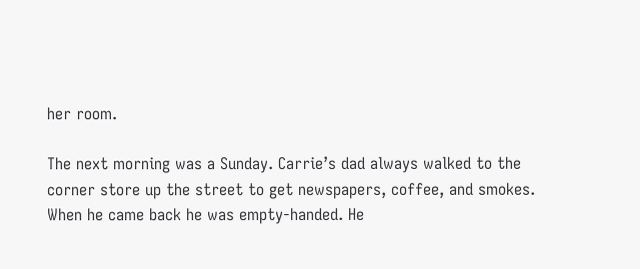her room.

The next morning was a Sunday. Carrie’s dad always walked to the corner store up the street to get newspapers, coffee, and smokes. When he came back he was empty-handed. He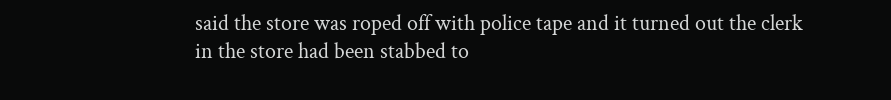said the store was roped off with police tape and it turned out the clerk in the store had been stabbed to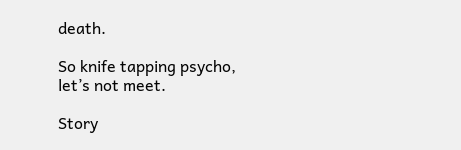death.

So knife tapping psycho, let’s not meet.

Story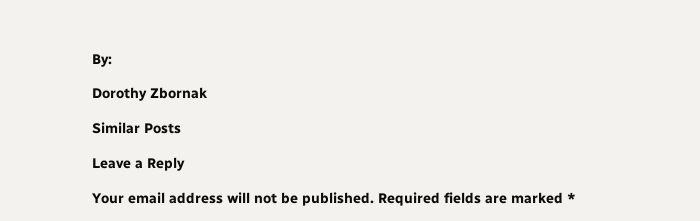By:

Dorothy Zbornak

Similar Posts

Leave a Reply

Your email address will not be published. Required fields are marked *